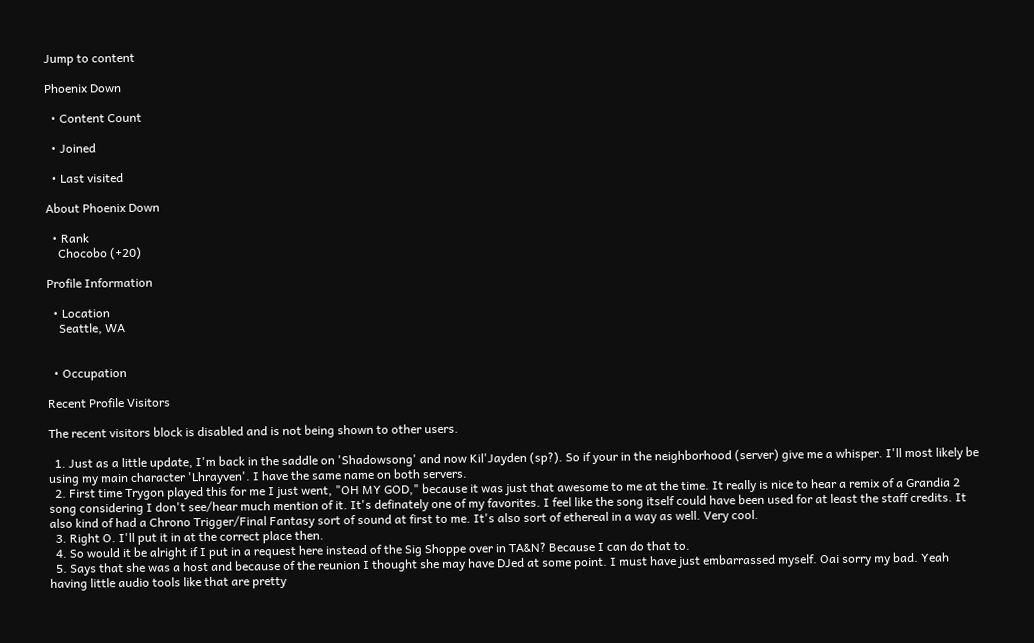Jump to content

Phoenix Down

  • Content Count

  • Joined

  • Last visited

About Phoenix Down

  • Rank
    Chocobo (+20)

Profile Information

  • Location
    Seattle, WA


  • Occupation

Recent Profile Visitors

The recent visitors block is disabled and is not being shown to other users.

  1. Just as a little update, I'm back in the saddle on 'Shadowsong' and now Kil'Jayden (sp?). So if your in the neighborhood (server) give me a whisper. I'll most likely be using my main character 'Lhrayven'. I have the same name on both servers.
  2. First time Trygon played this for me I just went, "OH MY GOD," because it was just that awesome to me at the time. It really is nice to hear a remix of a Grandia 2 song considering I don't see/hear much mention of it. It's definately one of my favorites. I feel like the song itself could have been used for at least the staff credits. It also kind of had a Chrono Trigger/Final Fantasy sort of sound at first to me. It's also sort of ethereal in a way as well. Very cool.
  3. Right O. I'll put it in at the correct place then.
  4. So would it be alright if I put in a request here instead of the Sig Shoppe over in TA&N? Because I can do that to.
  5. Says that she was a host and because of the reunion I thought she may have DJed at some point. I must have just embarrassed myself. Oai sorry my bad. Yeah having little audio tools like that are pretty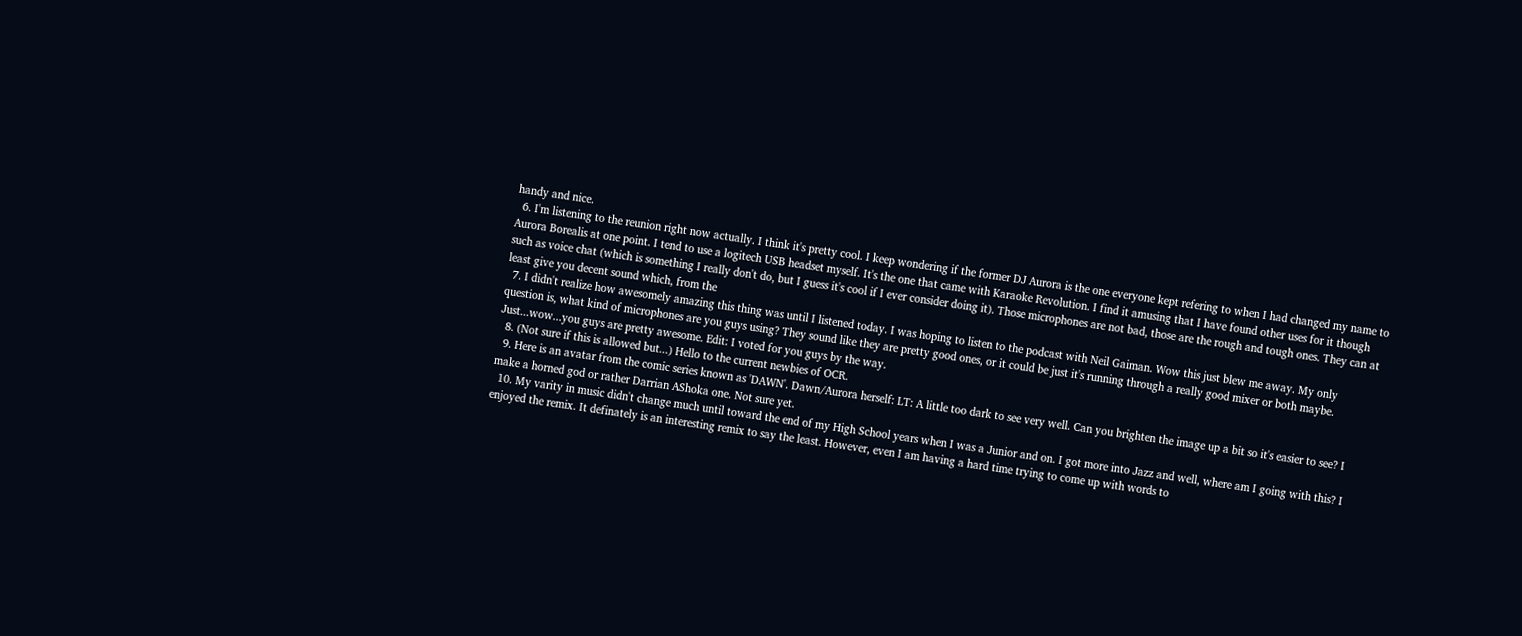handy and nice.
  6. I'm listening to the reunion right now actually. I think it's pretty cool. I keep wondering if the former DJ Aurora is the one everyone kept refering to when I had changed my name to Aurora Borealis at one point. I tend to use a logitech USB headset myself. It's the one that came with Karaoke Revolution. I find it amusing that I have found other uses for it though such as voice chat (which is something I really don't do, but I guess it's cool if I ever consider doing it). Those microphones are not bad, those are the rough and tough ones. They can at least give you decent sound which, from the
  7. I didn't realize how awesomely amazing this thing was until I listened today. I was hoping to listen to the podcast with Neil Gaiman. Wow this just blew me away. My only question is, what kind of microphones are you guys using? They sound like they are pretty good ones, or it could be just it's running through a really good mixer or both maybe. Just...wow...you guys are pretty awesome. Edit: I voted for you guys by the way.
  8. (Not sure if this is allowed but...) Hello to the current newbies of OCR.
  9. Here is an avatar from the comic series known as 'DAWN'. Dawn/Aurora herself: LT: A little too dark to see very well. Can you brighten the image up a bit so it's easier to see? I make a horned god or rather Darrian AShoka one. Not sure yet.
  10. My varity in music didn't change much until toward the end of my High School years when I was a Junior and on. I got more into Jazz and well, where am I going with this? I enjoyed the remix. It definately is an interesting remix to say the least. However, even I am having a hard time trying to come up with words to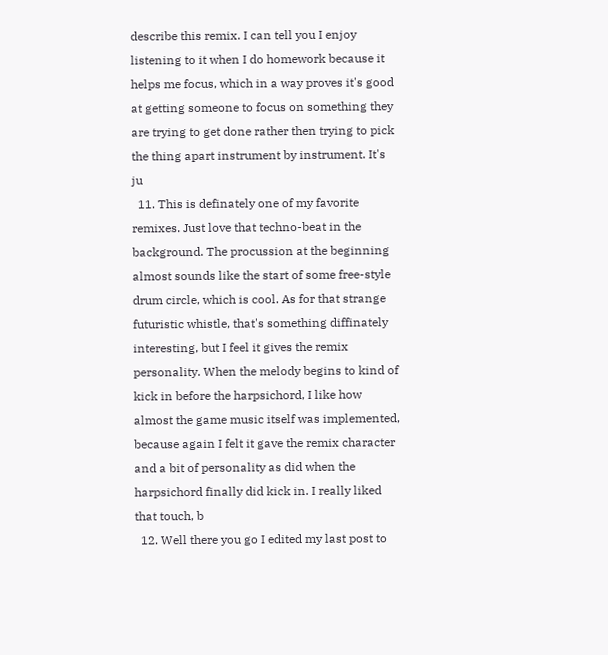describe this remix. I can tell you I enjoy listening to it when I do homework because it helps me focus, which in a way proves it's good at getting someone to focus on something they are trying to get done rather then trying to pick the thing apart instrument by instrument. It's ju
  11. This is definately one of my favorite remixes. Just love that techno-beat in the background. The procussion at the beginning almost sounds like the start of some free-style drum circle, which is cool. As for that strange futuristic whistle, that's something diffinately interesting, but I feel it gives the remix personality. When the melody begins to kind of kick in before the harpsichord, I like how almost the game music itself was implemented, because again I felt it gave the remix character and a bit of personality as did when the harpsichord finally did kick in. I really liked that touch, b
  12. Well there you go I edited my last post to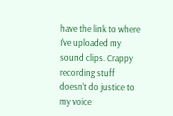have the link to where I've uploaded my sound clips. Crappy recording stuff doesn't do justice to my voice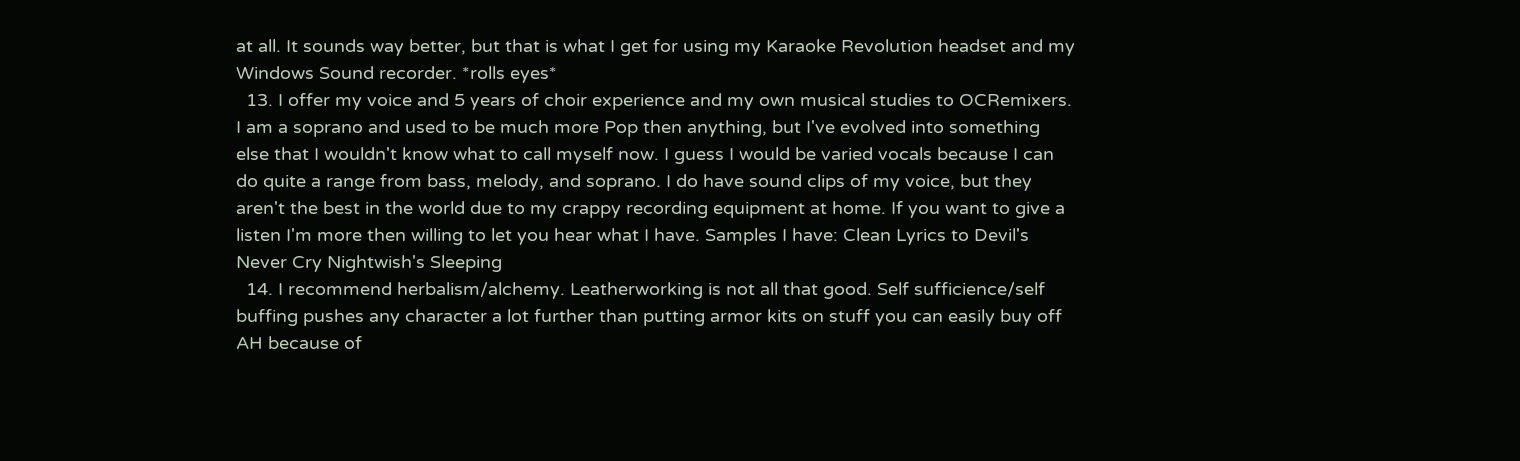at all. It sounds way better, but that is what I get for using my Karaoke Revolution headset and my Windows Sound recorder. *rolls eyes*
  13. I offer my voice and 5 years of choir experience and my own musical studies to OCRemixers. I am a soprano and used to be much more Pop then anything, but I've evolved into something else that I wouldn't know what to call myself now. I guess I would be varied vocals because I can do quite a range from bass, melody, and soprano. I do have sound clips of my voice, but they aren't the best in the world due to my crappy recording equipment at home. If you want to give a listen I'm more then willing to let you hear what I have. Samples I have: Clean Lyrics to Devil's Never Cry Nightwish's Sleeping
  14. I recommend herbalism/alchemy. Leatherworking is not all that good. Self sufficience/self buffing pushes any character a lot further than putting armor kits on stuff you can easily buy off AH because of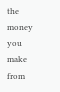the money you make from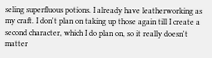seling superfluous potions. I already have leatherworking as my craft. I don't plan on taking up those again till I create a second character, which I do plan on, so it really doesn't matter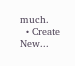much.
  • Create New...